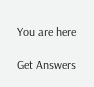You are here

Get Answers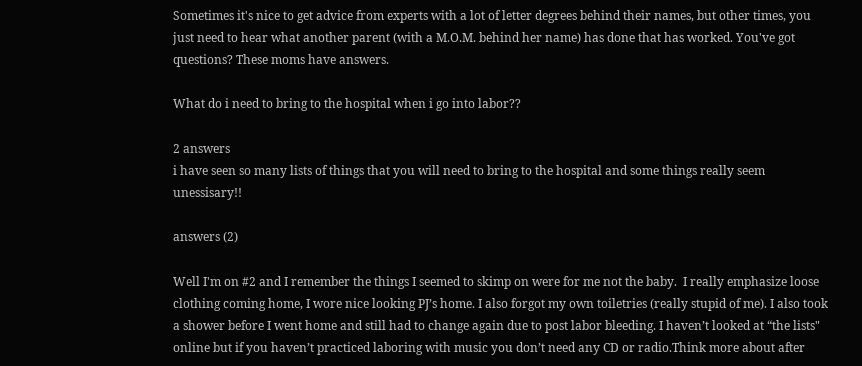Sometimes it's nice to get advice from experts with a lot of letter degrees behind their names, but other times, you just need to hear what another parent (with a M.O.M. behind her name) has done that has worked. You've got questions? These moms have answers.

What do i need to bring to the hospital when i go into labor??

2 answers
i have seen so many lists of things that you will need to bring to the hospital and some things really seem unessisary!!

answers (2)

Well I'm on #2 and I remember the things I seemed to skimp on were for me not the baby.  I really emphasize loose clothing coming home, I wore nice looking PJ’s home. I also forgot my own toiletries (really stupid of me). I also took a shower before I went home and still had to change again due to post labor bleeding. I haven’t looked at “the lists" online but if you haven’t practiced laboring with music you don’t need any CD or radio.Think more about after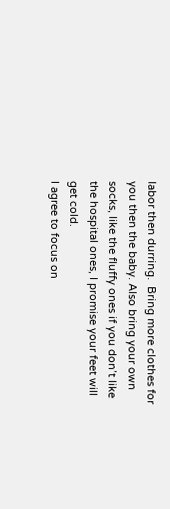labor then durring.  Bring more clothes for you then the baby. Also bring your own socks, like the fluffy ones if you don’t like the hospital ones, I promise your feet will get cold.
I agree to focus on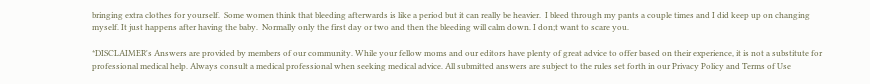bringing extra clothes for yourself.  Some women think that bleeding afterwards is like a period but it can really be heavier.  I bleed through my pants a couple times and I did keep up on changing myself. It just happens after having the baby.  Normally only the first day or two and then the bleeding will calm down. I don;t want to scare you.

*DISCLAIMER's Answers are provided by members of our community. While your fellow moms and our editors have plenty of great advice to offer based on their experience, it is not a substitute for professional medical help. Always consult a medical professional when seeking medical advice. All submitted answers are subject to the rules set forth in our Privacy Policy and Terms of Use